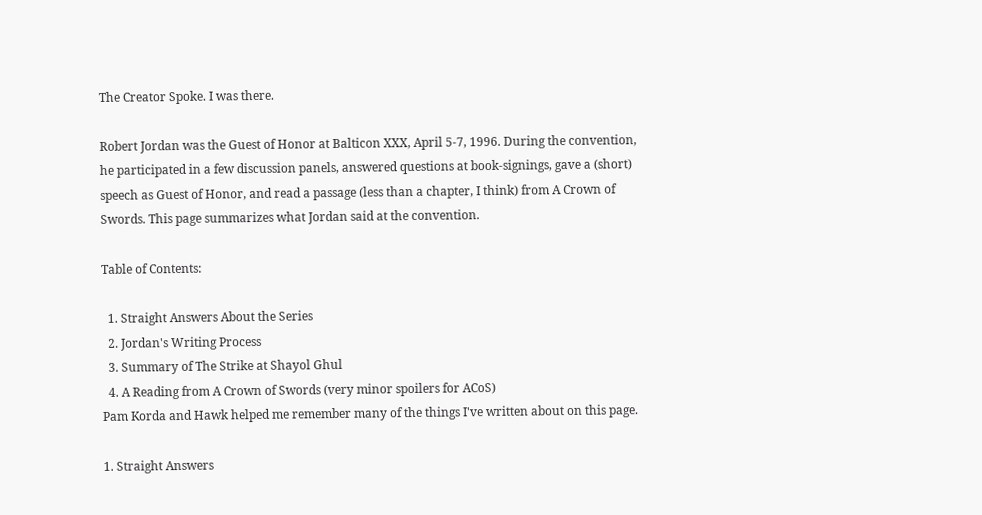The Creator Spoke. I was there.

Robert Jordan was the Guest of Honor at Balticon XXX, April 5-7, 1996. During the convention, he participated in a few discussion panels, answered questions at book-signings, gave a (short) speech as Guest of Honor, and read a passage (less than a chapter, I think) from A Crown of Swords. This page summarizes what Jordan said at the convention.

Table of Contents:

  1. Straight Answers About the Series
  2. Jordan's Writing Process
  3. Summary of The Strike at Shayol Ghul
  4. A Reading from A Crown of Swords (very minor spoilers for ACoS)
Pam Korda and Hawk helped me remember many of the things I've written about on this page.

1. Straight Answers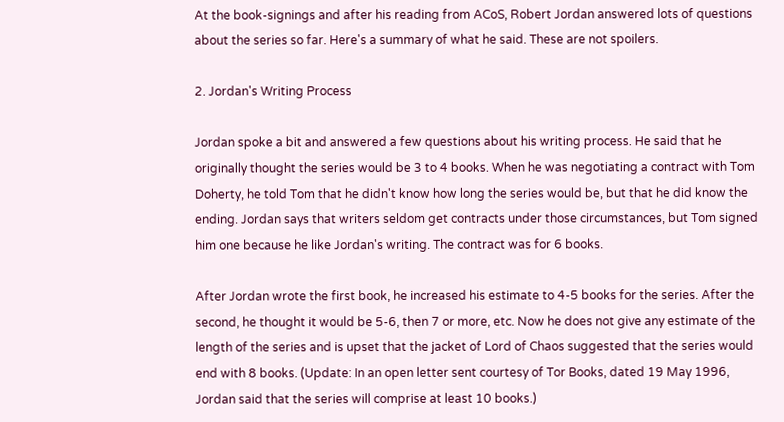At the book-signings and after his reading from ACoS, Robert Jordan answered lots of questions about the series so far. Here's a summary of what he said. These are not spoilers.

2. Jordan's Writing Process

Jordan spoke a bit and answered a few questions about his writing process. He said that he originally thought the series would be 3 to 4 books. When he was negotiating a contract with Tom Doherty, he told Tom that he didn't know how long the series would be, but that he did know the ending. Jordan says that writers seldom get contracts under those circumstances, but Tom signed him one because he like Jordan's writing. The contract was for 6 books.

After Jordan wrote the first book, he increased his estimate to 4-5 books for the series. After the second, he thought it would be 5-6, then 7 or more, etc. Now he does not give any estimate of the length of the series and is upset that the jacket of Lord of Chaos suggested that the series would end with 8 books. (Update: In an open letter sent courtesy of Tor Books, dated 19 May 1996, Jordan said that the series will comprise at least 10 books.)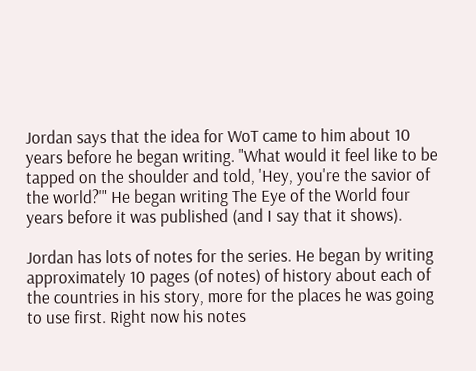Jordan says that the idea for WoT came to him about 10 years before he began writing. "What would it feel like to be tapped on the shoulder and told, 'Hey, you're the savior of the world?'" He began writing The Eye of the World four years before it was published (and I say that it shows).

Jordan has lots of notes for the series. He began by writing approximately 10 pages (of notes) of history about each of the countries in his story, more for the places he was going to use first. Right now his notes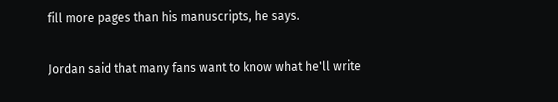fill more pages than his manuscripts, he says.

Jordan said that many fans want to know what he'll write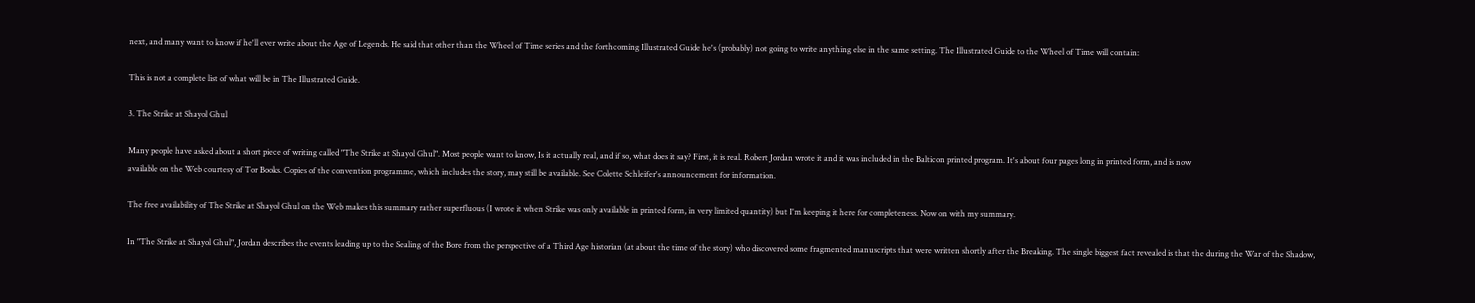next, and many want to know if he'll ever write about the Age of Legends. He said that other than the Wheel of Time series and the forthcoming Illustrated Guide he's (probably) not going to write anything else in the same setting. The Illustrated Guide to the Wheel of Time will contain:

This is not a complete list of what will be in The Illustrated Guide.

3. The Strike at Shayol Ghul

Many people have asked about a short piece of writing called "The Strike at Shayol Ghul". Most people want to know, Is it actually real, and if so, what does it say? First, it is real. Robert Jordan wrote it and it was included in the Balticon printed program. It's about four pages long in printed form, and is now
available on the Web courtesy of Tor Books. Copies of the convention programme, which includes the story, may still be available. See Colette Schleifer's announcement for information.

The free availability of The Strike at Shayol Ghul on the Web makes this summary rather superfluous (I wrote it when Strike was only available in printed form, in very limited quantity) but I'm keeping it here for completeness. Now on with my summary.

In "The Strike at Shayol Ghul", Jordan describes the events leading up to the Sealing of the Bore from the perspective of a Third Age historian (at about the time of the story) who discovered some fragmented manuscripts that were written shortly after the Breaking. The single biggest fact revealed is that the during the War of the Shadow,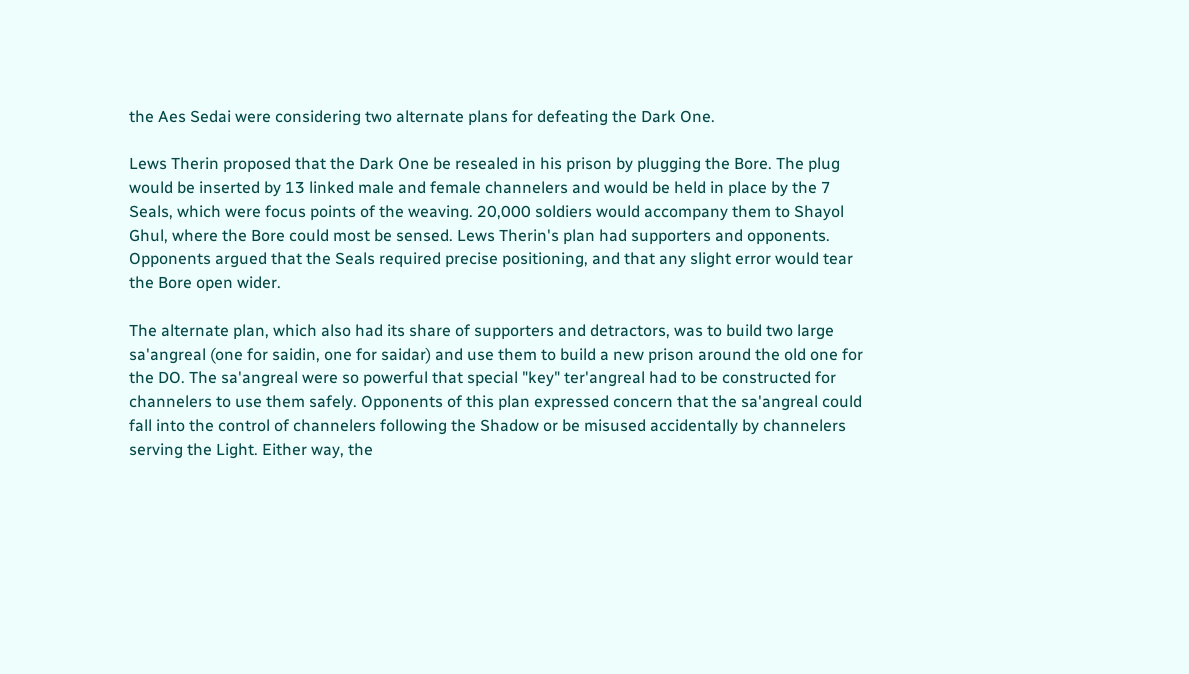the Aes Sedai were considering two alternate plans for defeating the Dark One.

Lews Therin proposed that the Dark One be resealed in his prison by plugging the Bore. The plug would be inserted by 13 linked male and female channelers and would be held in place by the 7 Seals, which were focus points of the weaving. 20,000 soldiers would accompany them to Shayol Ghul, where the Bore could most be sensed. Lews Therin's plan had supporters and opponents. Opponents argued that the Seals required precise positioning, and that any slight error would tear the Bore open wider.

The alternate plan, which also had its share of supporters and detractors, was to build two large sa'angreal (one for saidin, one for saidar) and use them to build a new prison around the old one for the DO. The sa'angreal were so powerful that special "key" ter'angreal had to be constructed for channelers to use them safely. Opponents of this plan expressed concern that the sa'angreal could fall into the control of channelers following the Shadow or be misused accidentally by channelers serving the Light. Either way, the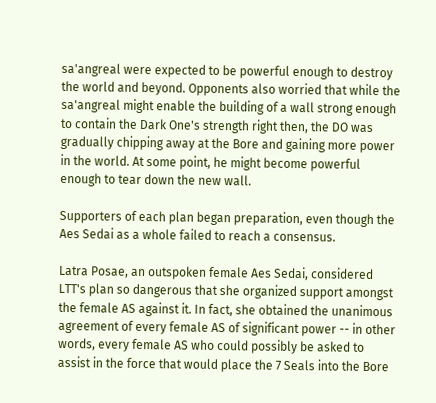sa'angreal were expected to be powerful enough to destroy the world and beyond. Opponents also worried that while the sa'angreal might enable the building of a wall strong enough to contain the Dark One's strength right then, the DO was gradually chipping away at the Bore and gaining more power in the world. At some point, he might become powerful enough to tear down the new wall.

Supporters of each plan began preparation, even though the Aes Sedai as a whole failed to reach a consensus.

Latra Posae, an outspoken female Aes Sedai, considered LTT's plan so dangerous that she organized support amongst the female AS against it. In fact, she obtained the unanimous agreement of every female AS of significant power -- in other words, every female AS who could possibly be asked to assist in the force that would place the 7 Seals into the Bore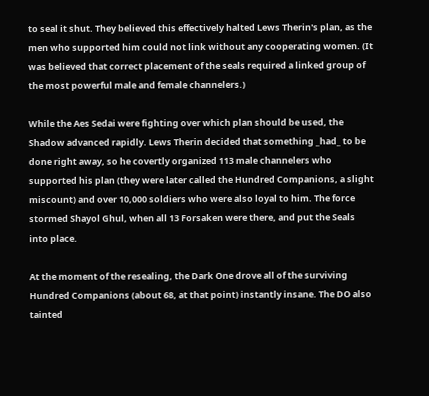to seal it shut. They believed this effectively halted Lews Therin's plan, as the men who supported him could not link without any cooperating women. (It was believed that correct placement of the seals required a linked group of the most powerful male and female channelers.)

While the Aes Sedai were fighting over which plan should be used, the Shadow advanced rapidly. Lews Therin decided that something _had_ to be done right away, so he covertly organized 113 male channelers who supported his plan (they were later called the Hundred Companions, a slight miscount) and over 10,000 soldiers who were also loyal to him. The force stormed Shayol Ghul, when all 13 Forsaken were there, and put the Seals into place.

At the moment of the resealing, the Dark One drove all of the surviving Hundred Companions (about 68, at that point) instantly insane. The DO also tainted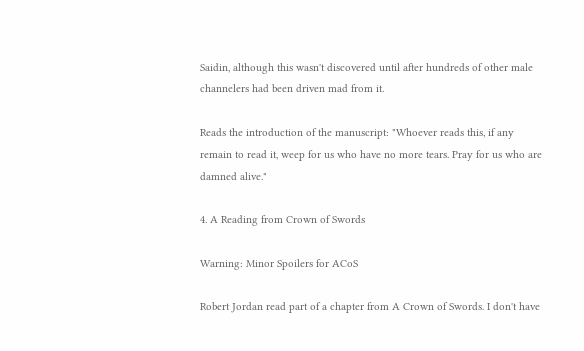Saidin, although this wasn't discovered until after hundreds of other male channelers had been driven mad from it.

Reads the introduction of the manuscript: "Whoever reads this, if any remain to read it, weep for us who have no more tears. Pray for us who are damned alive."

4. A Reading from Crown of Swords

Warning: Minor Spoilers for ACoS

Robert Jordan read part of a chapter from A Crown of Swords. I don't have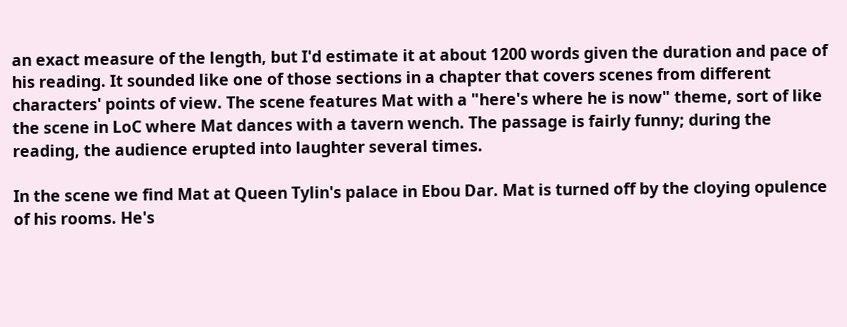an exact measure of the length, but I'd estimate it at about 1200 words given the duration and pace of his reading. It sounded like one of those sections in a chapter that covers scenes from different characters' points of view. The scene features Mat with a "here's where he is now" theme, sort of like the scene in LoC where Mat dances with a tavern wench. The passage is fairly funny; during the reading, the audience erupted into laughter several times.

In the scene we find Mat at Queen Tylin's palace in Ebou Dar. Mat is turned off by the cloying opulence of his rooms. He's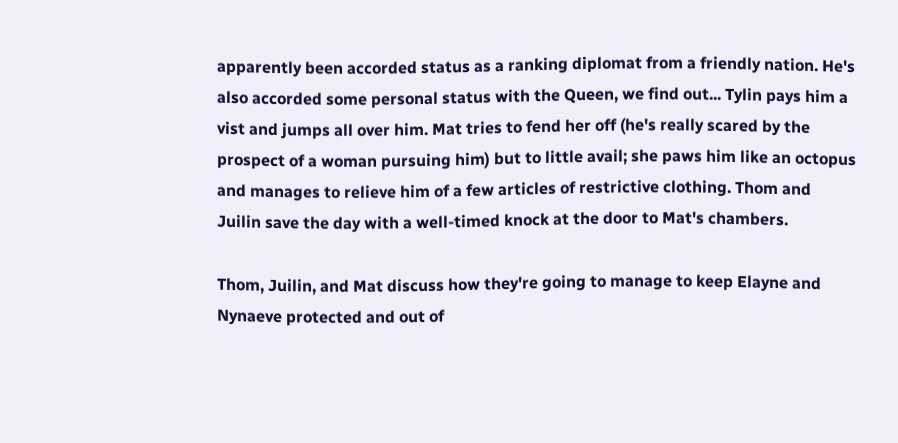apparently been accorded status as a ranking diplomat from a friendly nation. He's also accorded some personal status with the Queen, we find out... Tylin pays him a vist and jumps all over him. Mat tries to fend her off (he's really scared by the prospect of a woman pursuing him) but to little avail; she paws him like an octopus and manages to relieve him of a few articles of restrictive clothing. Thom and Juilin save the day with a well-timed knock at the door to Mat's chambers.

Thom, Juilin, and Mat discuss how they're going to manage to keep Elayne and Nynaeve protected and out of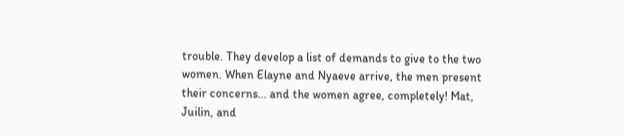trouble. They develop a list of demands to give to the two women. When Elayne and Nyaeve arrive, the men present their concerns... and the women agree, completely! Mat, Juilin, and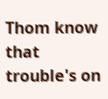Thom know that trouble's on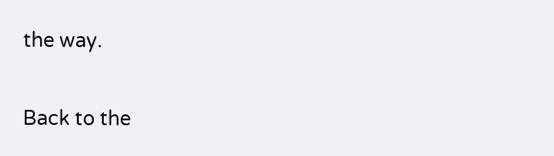the way.

Back to the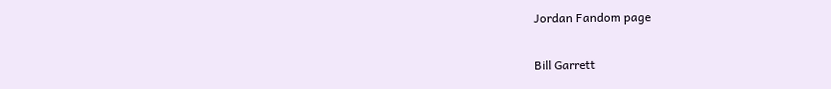Jordan Fandom page

Bill Garrett